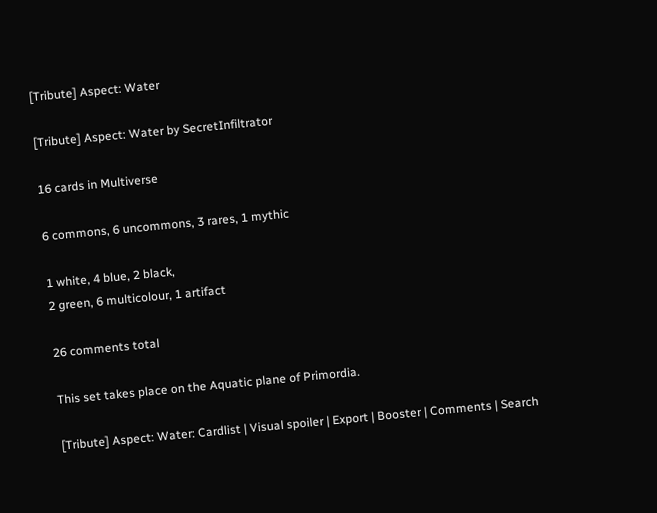[Tribute] Aspect: Water

[Tribute] Aspect: Water by SecretInfiltrator

16 cards in Multiverse

6 commons, 6 uncommons, 3 rares, 1 mythic

1 white, 4 blue, 2 black,
2 green, 6 multicolour, 1 artifact

26 comments total

This set takes place on the Aquatic plane of Primordia.

[Tribute] Aspect: Water: Cardlist | Visual spoiler | Export | Booster | Comments | Search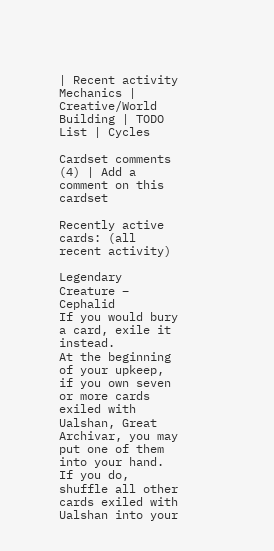| Recent activity
Mechanics | Creative/World Building | TODO List | Cycles

Cardset comments (4) | Add a comment on this cardset

Recently active cards: (all recent activity)

Legendary Creature – Cephalid
If you would bury a card, exile it instead.
At the beginning of your upkeep, if you own seven or more cards exiled with Ualshan, Great Archivar, you may put one of them into your hand. If you do, shuffle all other cards exiled with Ualshan into your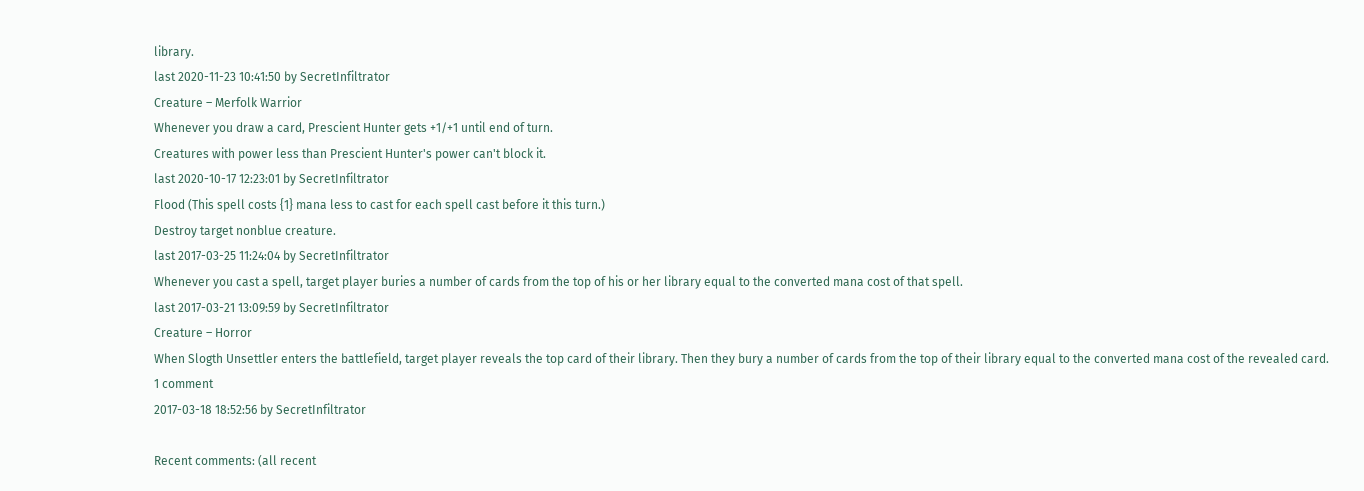library.
last 2020-11-23 10:41:50 by SecretInfiltrator
Creature – Merfolk Warrior
Whenever you draw a card, Prescient Hunter gets +1/+1 until end of turn.
Creatures with power less than Prescient Hunter's power can't block it.
last 2020-10-17 12:23:01 by SecretInfiltrator
Flood (This spell costs {1} mana less to cast for each spell cast before it this turn.)
Destroy target nonblue creature.
last 2017-03-25 11:24:04 by SecretInfiltrator
Whenever you cast a spell, target player buries a number of cards from the top of his or her library equal to the converted mana cost of that spell.
last 2017-03-21 13:09:59 by SecretInfiltrator
Creature – Horror
When Slogth Unsettler enters the battlefield, target player reveals the top card of their library. Then they bury a number of cards from the top of their library equal to the converted mana cost of the revealed card.
1 comment
2017-03-18 18:52:56 by SecretInfiltrator

Recent comments: (all recent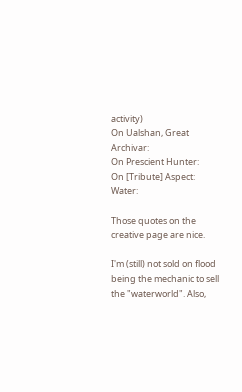activity)
On Ualshan, Great Archivar:
On Prescient Hunter:
On [Tribute] Aspect: Water:

Those quotes on the creative page are nice.

I'm (still) not sold on flood being the mechanic to sell the "waterworld". Also,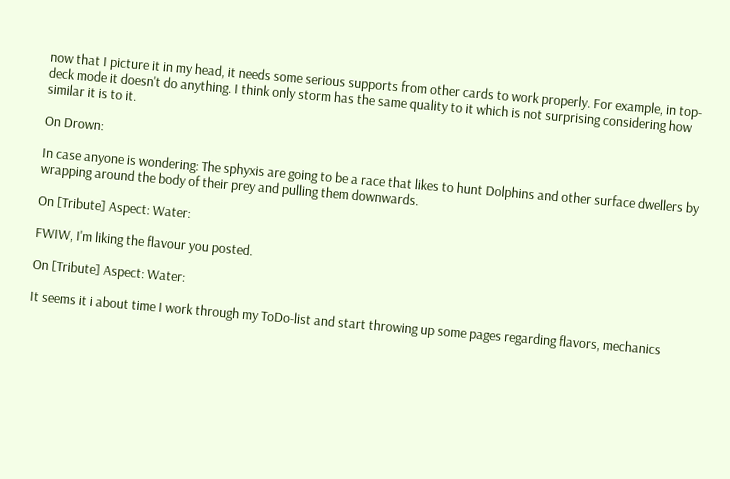now that I picture it in my head, it needs some serious supports from other cards to work properly. For example, in top-deck mode it doesn't do anything. I think only storm has the same quality to it which is not surprising considering how similar it is to it.

On Drown:

In case anyone is wondering: The sphyxis are going to be a race that likes to hunt Dolphins and other surface dwellers by wrapping around the body of their prey and pulling them downwards.

On [Tribute] Aspect: Water:

FWIW, I'm liking the flavour you posted.

On [Tribute] Aspect: Water:

It seems it i about time I work through my ToDo-list and start throwing up some pages regarding flavors, mechanics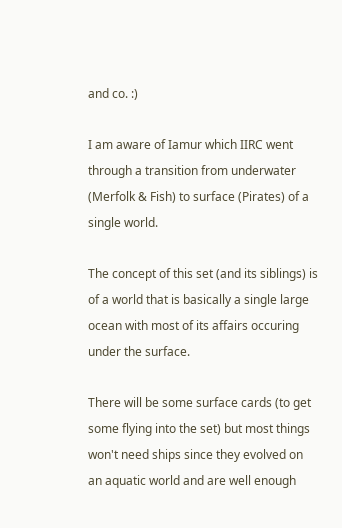and co. :)

I am aware of Iamur which IIRC went through a transition from underwater (Merfolk & Fish) to surface (Pirates) of a single world.

The concept of this set (and its siblings) is of a world that is basically a single large ocean with most of its affairs occuring under the surface.

There will be some surface cards (to get some flying into the set) but most things won't need ships since they evolved on an aquatic world and are well enough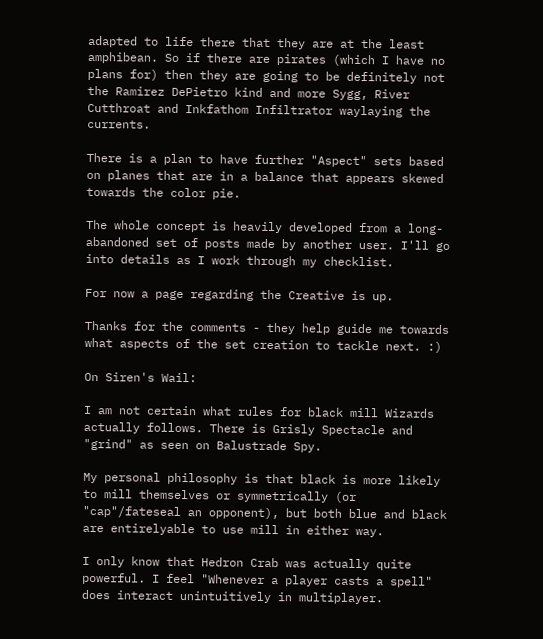adapted to life there that they are at the least amphibean. So if there are pirates (which I have no plans for) then they are going to be definitely not the Ramirez DePietro kind and more Sygg, River Cutthroat and Inkfathom Infiltrator waylaying the currents.

There is a plan to have further "Aspect" sets based on planes that are in a balance that appears skewed towards the color pie.

The whole concept is heavily developed from a long-abandoned set of posts made by another user. I'll go into details as I work through my checklist.

For now a page regarding the Creative is up.

Thanks for the comments - they help guide me towards what aspects of the set creation to tackle next. :)

On Siren's Wail:

I am not certain what rules for black mill Wizards actually follows. There is Grisly Spectacle and "grind" as seen on Balustrade Spy.

My personal philosophy is that black is more likely to mill themselves or symmetrically (or "cap"/fateseal an opponent), but both blue and black are entirelyable to use mill in either way.

I only know that Hedron Crab was actually quite powerful. I feel "Whenever a player casts a spell" does interact unintuitively in multiplayer.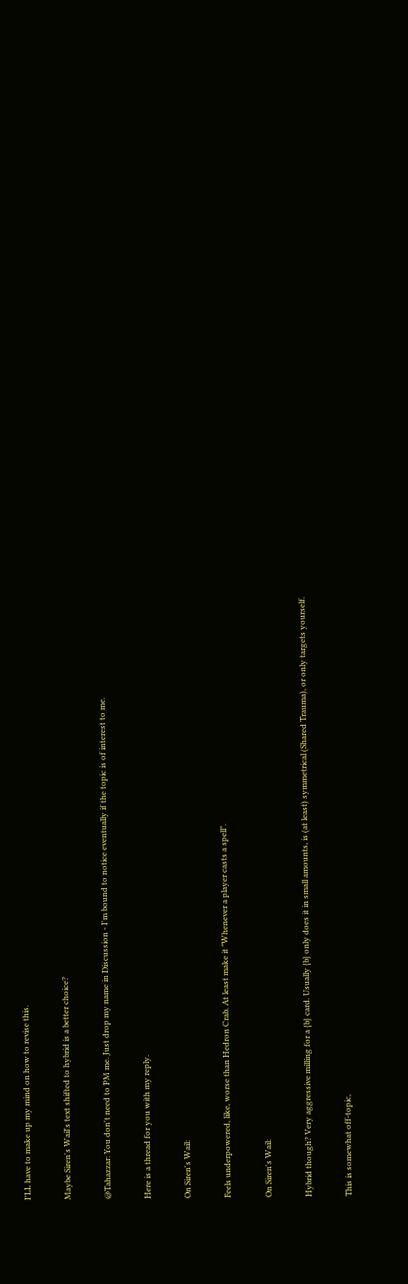I'LL have to make up my mind on how to revise this.

Maybe Siren's Wail's text shifted to hybrid is a better choice?

@Tahazzar: You don't need to PM me. Just drop my name in Discussion - I'm bound to notice eventually if the topic is of interest to me.

Here is a thread for you with my reply.

On Siren's Wail:

Feels underpowered, like, worse than Hedron Crab. At least make it "Whenever a player casts a spell".

On Siren's Wail:

Hybrid though? Very aggressive milling for a {b} card. Usually {b} only does it in small amounts, is (at least) symmetrical (Shared Trauma), or only targets yourself.

This is somewhat off-topic,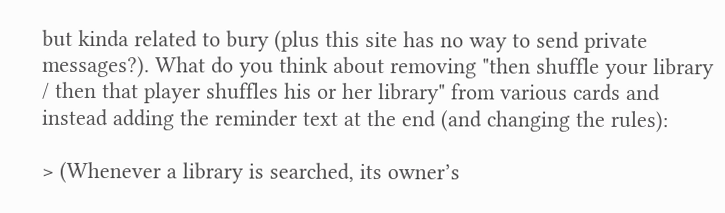but kinda related to bury (plus this site has no way to send private messages?). What do you think about removing "then shuffle your library / then that player shuffles his or her library" from various cards and instead adding the reminder text at the end (and changing the rules):

> (Whenever a library is searched, its owner’s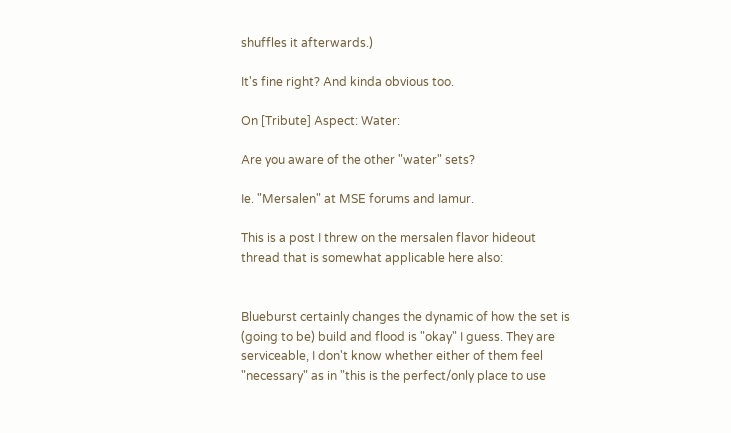shuffles it afterwards.)

It's fine right? And kinda obvious too.

On [Tribute] Aspect: Water:

Are you aware of the other "water" sets?

Ie. "Mersalen" at MSE forums and Iamur.

This is a post I threw on the mersalen flavor hideout thread that is somewhat applicable here also:


Blueburst certainly changes the dynamic of how the set is (going to be) build and flood is "okay" I guess. They are serviceable, I don't know whether either of them feel "necessary" as in "this is the perfect/only place to use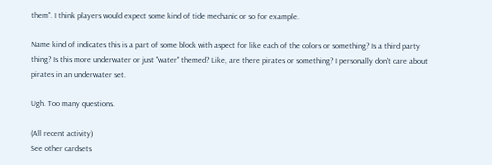them". I think players would expect some kind of tide mechanic or so for example.

Name kind of indicates this is a part of some block with aspect for like each of the colors or something? Is a third party thing? Is this more underwater or just "water" themed? Like, are there pirates or something? I personally don't care about pirates in an underwater set.

Ugh. Too many questions.

(All recent activity)
See other cardsets